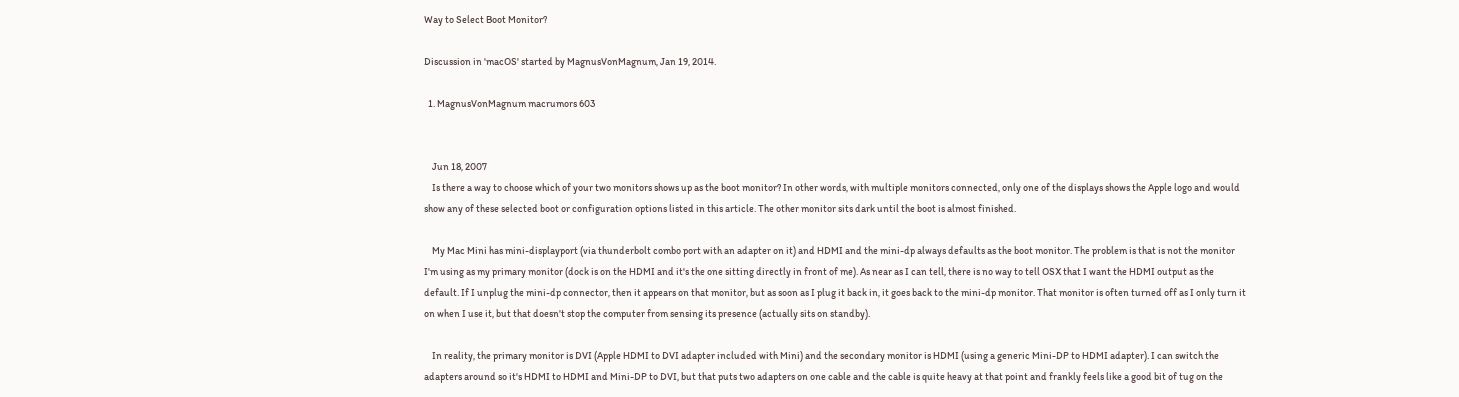Way to Select Boot Monitor?

Discussion in 'macOS' started by MagnusVonMagnum, Jan 19, 2014.

  1. MagnusVonMagnum macrumors 603


    Jun 18, 2007
    Is there a way to choose which of your two monitors shows up as the boot monitor? In other words, with multiple monitors connected, only one of the displays shows the Apple logo and would show any of these selected boot or configuration options listed in this article. The other monitor sits dark until the boot is almost finished.

    My Mac Mini has mini-displayport (via thunderbolt combo port with an adapter on it) and HDMI and the mini-dp always defaults as the boot monitor. The problem is that is not the monitor I'm using as my primary monitor (dock is on the HDMI and it's the one sitting directly in front of me). As near as I can tell, there is no way to tell OSX that I want the HDMI output as the default. If I unplug the mini-dp connector, then it appears on that monitor, but as soon as I plug it back in, it goes back to the mini-dp monitor. That monitor is often turned off as I only turn it on when I use it, but that doesn't stop the computer from sensing its presence (actually sits on standby).

    In reality, the primary monitor is DVI (Apple HDMI to DVI adapter included with Mini) and the secondary monitor is HDMI (using a generic Mini-DP to HDMI adapter). I can switch the adapters around so it's HDMI to HDMI and Mini-DP to DVI, but that puts two adapters on one cable and the cable is quite heavy at that point and frankly feels like a good bit of tug on the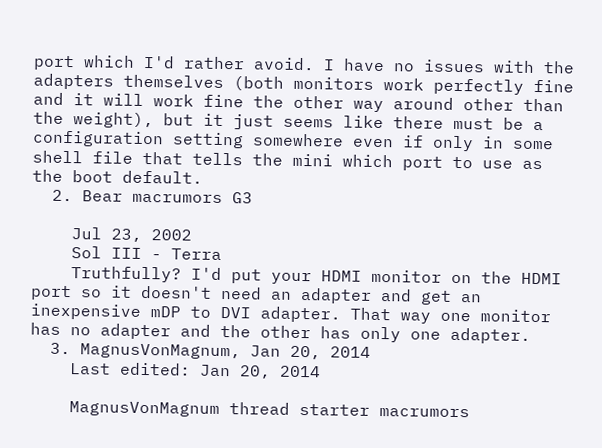port which I'd rather avoid. I have no issues with the adapters themselves (both monitors work perfectly fine and it will work fine the other way around other than the weight), but it just seems like there must be a configuration setting somewhere even if only in some shell file that tells the mini which port to use as the boot default.
  2. Bear macrumors G3

    Jul 23, 2002
    Sol III - Terra
    Truthfully? I'd put your HDMI monitor on the HDMI port so it doesn't need an adapter and get an inexpensive mDP to DVI adapter. That way one monitor has no adapter and the other has only one adapter.
  3. MagnusVonMagnum, Jan 20, 2014
    Last edited: Jan 20, 2014

    MagnusVonMagnum thread starter macrumors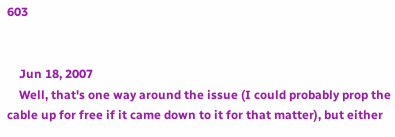603


    Jun 18, 2007
    Well, that's one way around the issue (I could probably prop the cable up for free if it came down to it for that matter), but either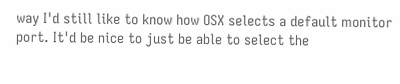way I'd still like to know how OSX selects a default monitor port. It'd be nice to just be able to select the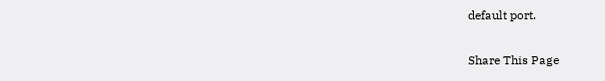default port.

Share This Page